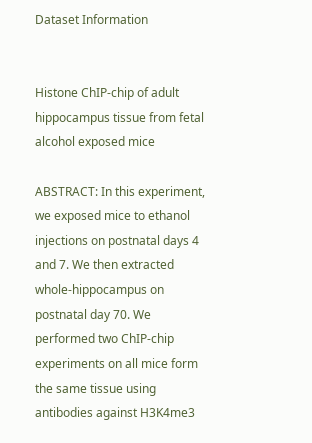Dataset Information


Histone ChIP-chip of adult hippocampus tissue from fetal alcohol exposed mice

ABSTRACT: In this experiment, we exposed mice to ethanol injections on postnatal days 4 and 7. We then extracted whole-hippocampus on postnatal day 70. We performed two ChIP-chip experiments on all mice form the same tissue using antibodies against H3K4me3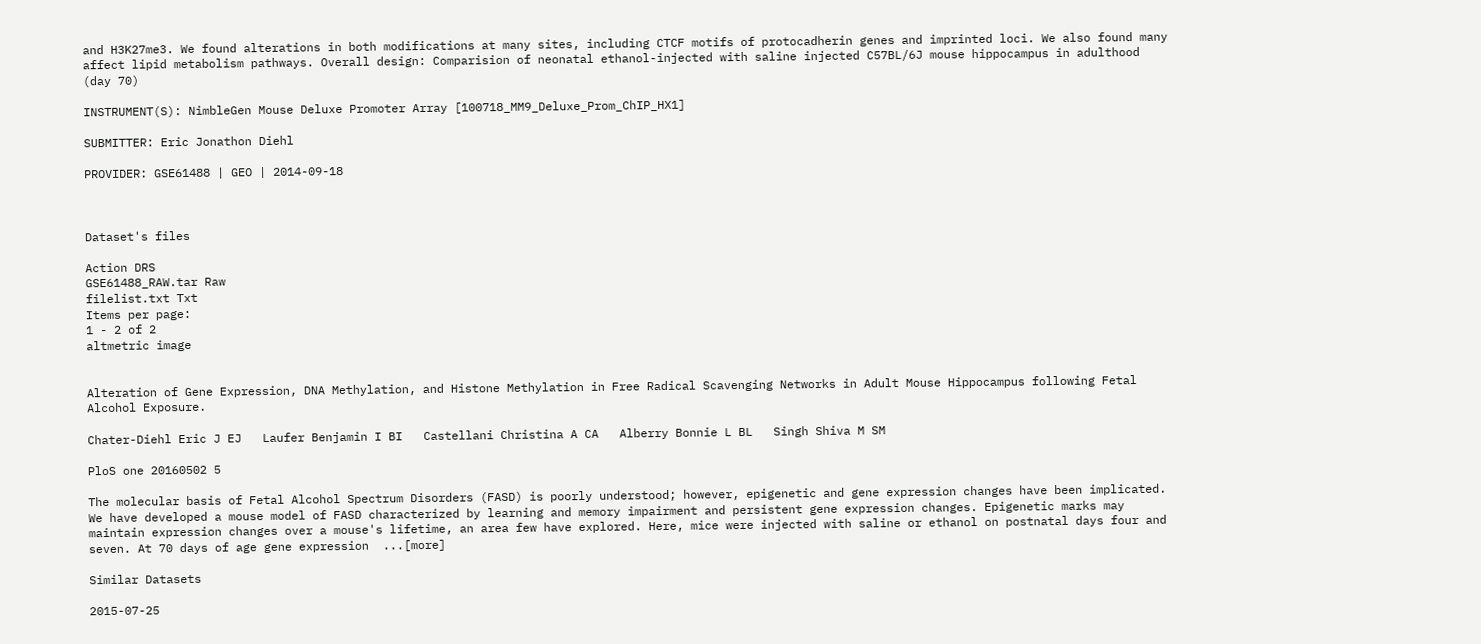and H3K27me3. We found alterations in both modifications at many sites, including CTCF motifs of protocadherin genes and imprinted loci. We also found many affect lipid metabolism pathways. Overall design: Comparision of neonatal ethanol-injected with saline injected C57BL/6J mouse hippocampus in adulthood (day 70)

INSTRUMENT(S): NimbleGen Mouse Deluxe Promoter Array [100718_MM9_Deluxe_Prom_ChIP_HX1]

SUBMITTER: Eric Jonathon Diehl

PROVIDER: GSE61488 | GEO | 2014-09-18



Dataset's files

Action DRS
GSE61488_RAW.tar Raw
filelist.txt Txt
Items per page:
1 - 2 of 2
altmetric image


Alteration of Gene Expression, DNA Methylation, and Histone Methylation in Free Radical Scavenging Networks in Adult Mouse Hippocampus following Fetal Alcohol Exposure.

Chater-Diehl Eric J EJ   Laufer Benjamin I BI   Castellani Christina A CA   Alberry Bonnie L BL   Singh Shiva M SM

PloS one 20160502 5

The molecular basis of Fetal Alcohol Spectrum Disorders (FASD) is poorly understood; however, epigenetic and gene expression changes have been implicated. We have developed a mouse model of FASD characterized by learning and memory impairment and persistent gene expression changes. Epigenetic marks may maintain expression changes over a mouse's lifetime, an area few have explored. Here, mice were injected with saline or ethanol on postnatal days four and seven. At 70 days of age gene expression  ...[more]

Similar Datasets

2015-07-25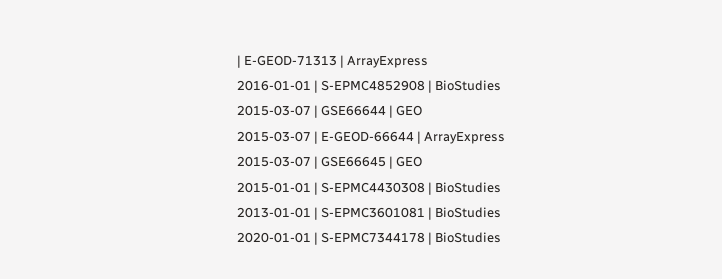| E-GEOD-71313 | ArrayExpress
2016-01-01 | S-EPMC4852908 | BioStudies
2015-03-07 | GSE66644 | GEO
2015-03-07 | E-GEOD-66644 | ArrayExpress
2015-03-07 | GSE66645 | GEO
2015-01-01 | S-EPMC4430308 | BioStudies
2013-01-01 | S-EPMC3601081 | BioStudies
2020-01-01 | S-EPMC7344178 | BioStudies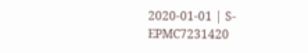2020-01-01 | S-EPMC7231420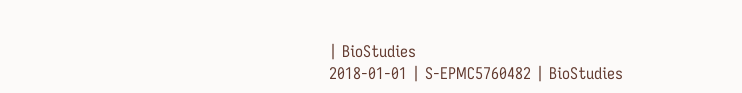| BioStudies
2018-01-01 | S-EPMC5760482 | BioStudies